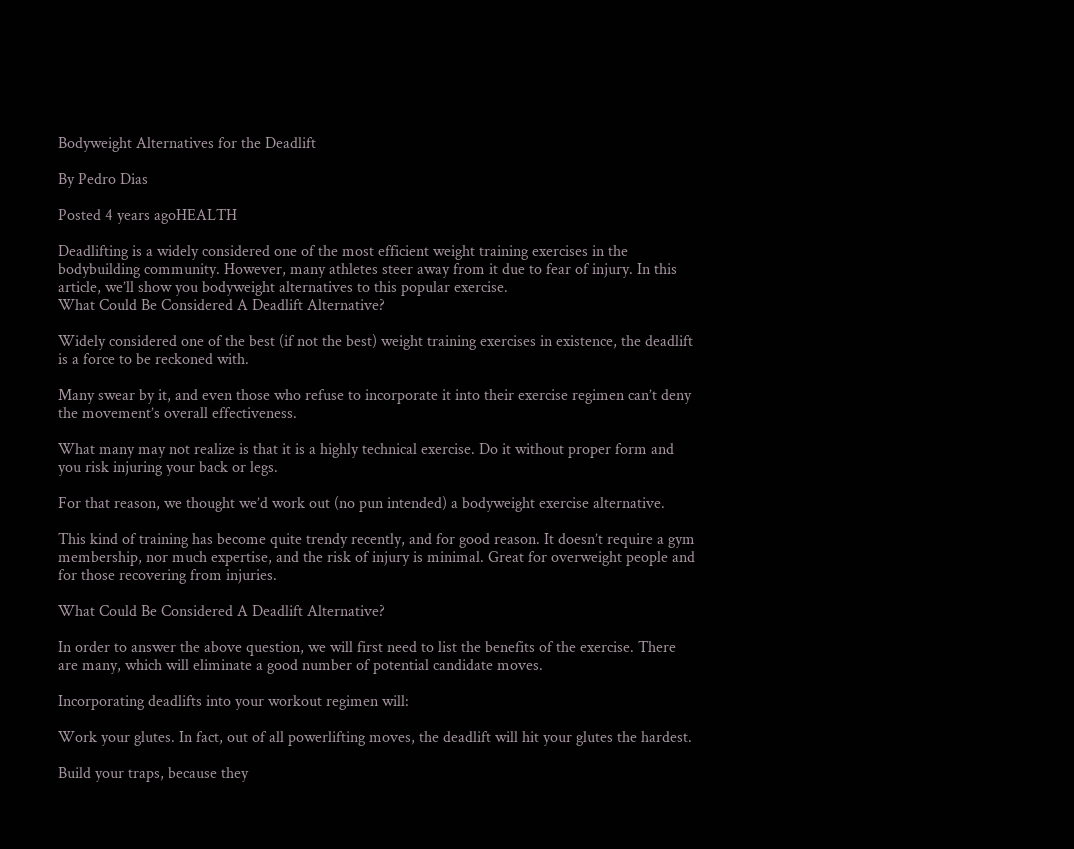Bodyweight Alternatives for the Deadlift

By Pedro Dias

Posted 4 years agoHEALTH

Deadlifting is a widely considered one of the most efficient weight training exercises in the bodybuilding community. However, many athletes steer away from it due to fear of injury. In this article, we’ll show you bodyweight alternatives to this popular exercise.
What Could Be Considered A Deadlift Alternative?

Widely considered one of the best (if not the best) weight training exercises in existence, the deadlift is a force to be reckoned with.

Many swear by it, and even those who refuse to incorporate it into their exercise regimen can’t deny the movement’s overall effectiveness.

What many may not realize is that it is a highly technical exercise. Do it without proper form and you risk injuring your back or legs.

For that reason, we thought we’d work out (no pun intended) a bodyweight exercise alternative.

This kind of training has become quite trendy recently, and for good reason. It doesn’t require a gym membership, nor much expertise, and the risk of injury is minimal. Great for overweight people and for those recovering from injuries.

What Could Be Considered A Deadlift Alternative?

In order to answer the above question, we will first need to list the benefits of the exercise. There are many, which will eliminate a good number of potential candidate moves.

Incorporating deadlifts into your workout regimen will:

Work your glutes. In fact, out of all powerlifting moves, the deadlift will hit your glutes the hardest.

Build your traps, because they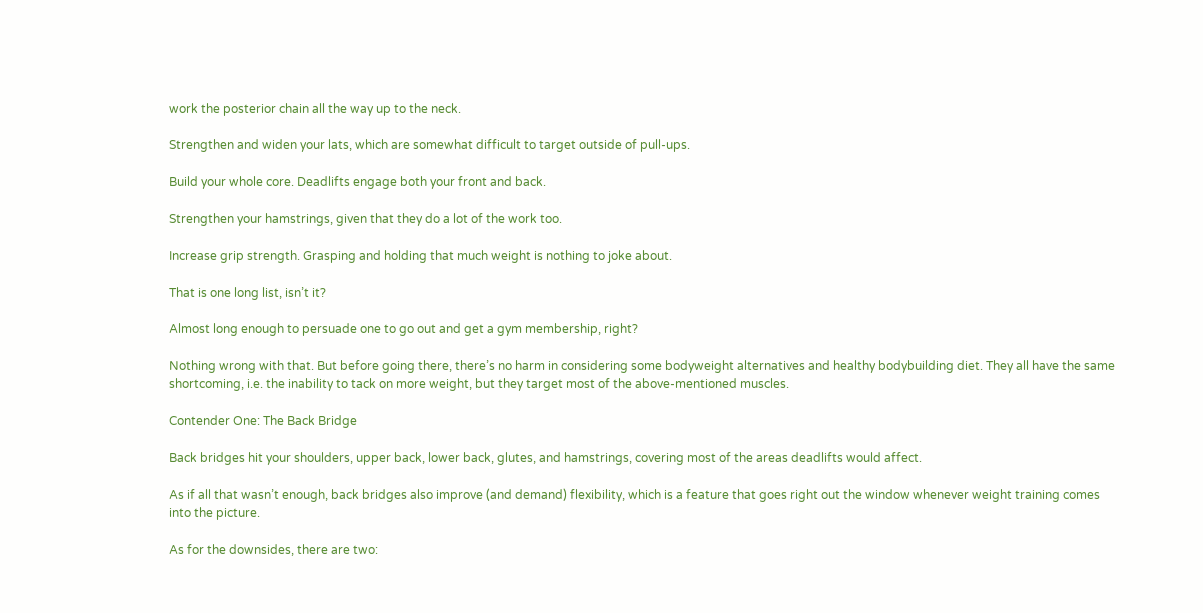work the posterior chain all the way up to the neck.

Strengthen and widen your lats, which are somewhat difficult to target outside of pull-ups.

Build your whole core. Deadlifts engage both your front and back.

Strengthen your hamstrings, given that they do a lot of the work too.

Increase grip strength. Grasping and holding that much weight is nothing to joke about.

That is one long list, isn’t it?

Almost long enough to persuade one to go out and get a gym membership, right?

Nothing wrong with that. But before going there, there’s no harm in considering some bodyweight alternatives and healthy bodybuilding diet. They all have the same shortcoming, i.e. the inability to tack on more weight, but they target most of the above-mentioned muscles.

Contender One: The Back Bridge

Back bridges hit your shoulders, upper back, lower back, glutes, and hamstrings, covering most of the areas deadlifts would affect.

As if all that wasn’t enough, back bridges also improve (and demand) flexibility, which is a feature that goes right out the window whenever weight training comes into the picture.

As for the downsides, there are two: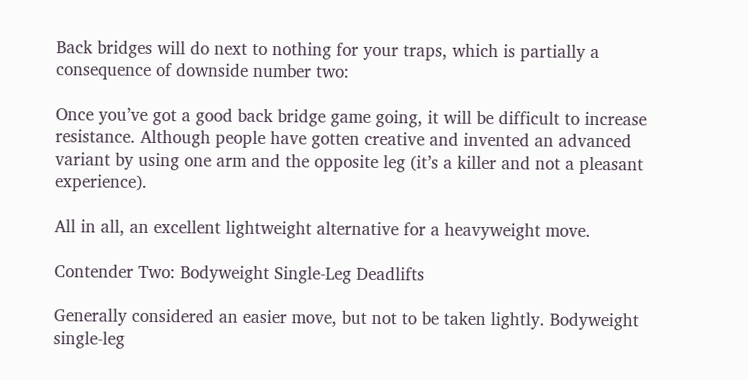Back bridges will do next to nothing for your traps, which is partially a consequence of downside number two:

Once you’ve got a good back bridge game going, it will be difficult to increase resistance. Although people have gotten creative and invented an advanced variant by using one arm and the opposite leg (it’s a killer and not a pleasant experience).

All in all, an excellent lightweight alternative for a heavyweight move.

Contender Two: Bodyweight Single-Leg Deadlifts

Generally considered an easier move, but not to be taken lightly. Bodyweight single-leg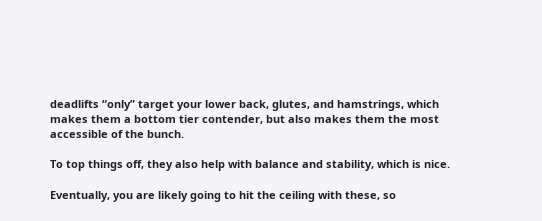deadlifts “only” target your lower back, glutes, and hamstrings, which makes them a bottom tier contender, but also makes them the most accessible of the bunch.

To top things off, they also help with balance and stability, which is nice.

Eventually, you are likely going to hit the ceiling with these, so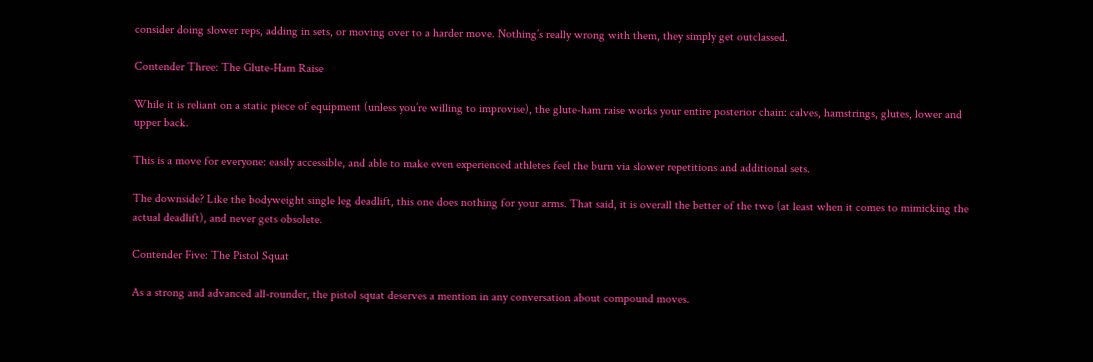consider doing slower reps, adding in sets, or moving over to a harder move. Nothing’s really wrong with them, they simply get outclassed.

Contender Three: The Glute-Ham Raise

While it is reliant on a static piece of equipment (unless you’re willing to improvise), the glute-ham raise works your entire posterior chain: calves, hamstrings, glutes, lower and upper back.

This is a move for everyone: easily accessible, and able to make even experienced athletes feel the burn via slower repetitions and additional sets.

The downside? Like the bodyweight single leg deadlift, this one does nothing for your arms. That said, it is overall the better of the two (at least when it comes to mimicking the actual deadlift), and never gets obsolete.

Contender Five: The Pistol Squat

As a strong and advanced all-rounder, the pistol squat deserves a mention in any conversation about compound moves.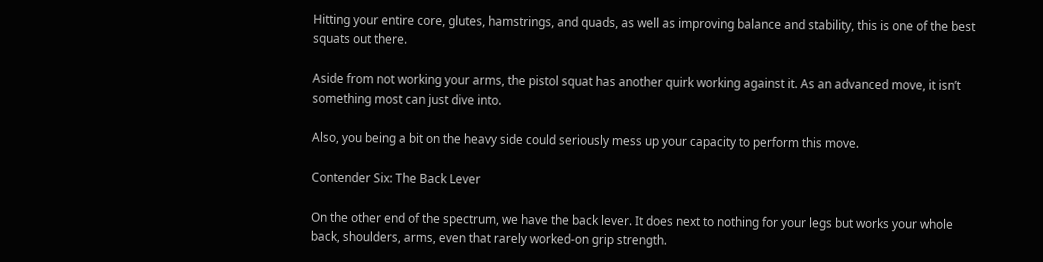Hitting your entire core, glutes, hamstrings, and quads, as well as improving balance and stability, this is one of the best squats out there.

Aside from not working your arms, the pistol squat has another quirk working against it. As an advanced move, it isn’t something most can just dive into.

Also, you being a bit on the heavy side could seriously mess up your capacity to perform this move.

Contender Six: The Back Lever

On the other end of the spectrum, we have the back lever. It does next to nothing for your legs but works your whole back, shoulders, arms, even that rarely worked-on grip strength.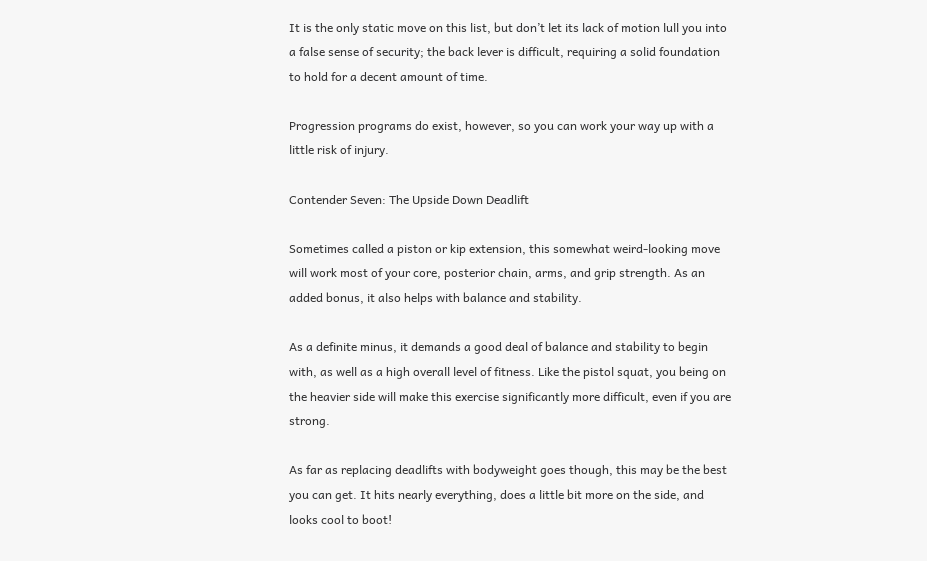It is the only static move on this list, but don’t let its lack of motion lull you into a false sense of security; the back lever is difficult, requiring a solid foundation to hold for a decent amount of time.

Progression programs do exist, however, so you can work your way up with a little risk of injury.

Contender Seven: The Upside Down Deadlift

Sometimes called a piston or kip extension, this somewhat weird-looking move will work most of your core, posterior chain, arms, and grip strength. As an added bonus, it also helps with balance and stability.

As a definite minus, it demands a good deal of balance and stability to begin with, as well as a high overall level of fitness. Like the pistol squat, you being on the heavier side will make this exercise significantly more difficult, even if you are strong.

As far as replacing deadlifts with bodyweight goes though, this may be the best you can get. It hits nearly everything, does a little bit more on the side, and looks cool to boot!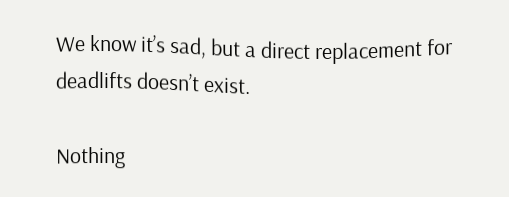We know it’s sad, but a direct replacement for deadlifts doesn’t exist.

Nothing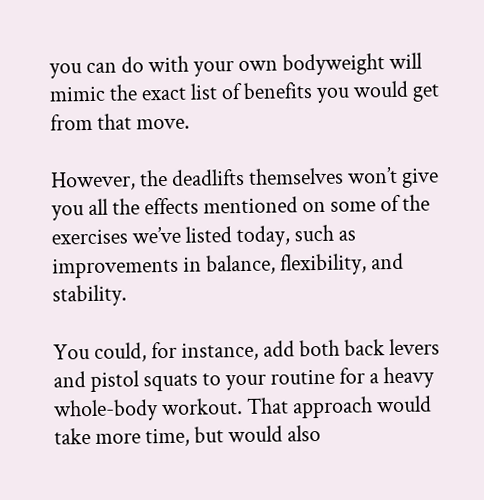you can do with your own bodyweight will mimic the exact list of benefits you would get from that move.

However, the deadlifts themselves won’t give you all the effects mentioned on some of the exercises we’ve listed today, such as improvements in balance, flexibility, and stability.

You could, for instance, add both back levers and pistol squats to your routine for a heavy whole-body workout. That approach would take more time, but would also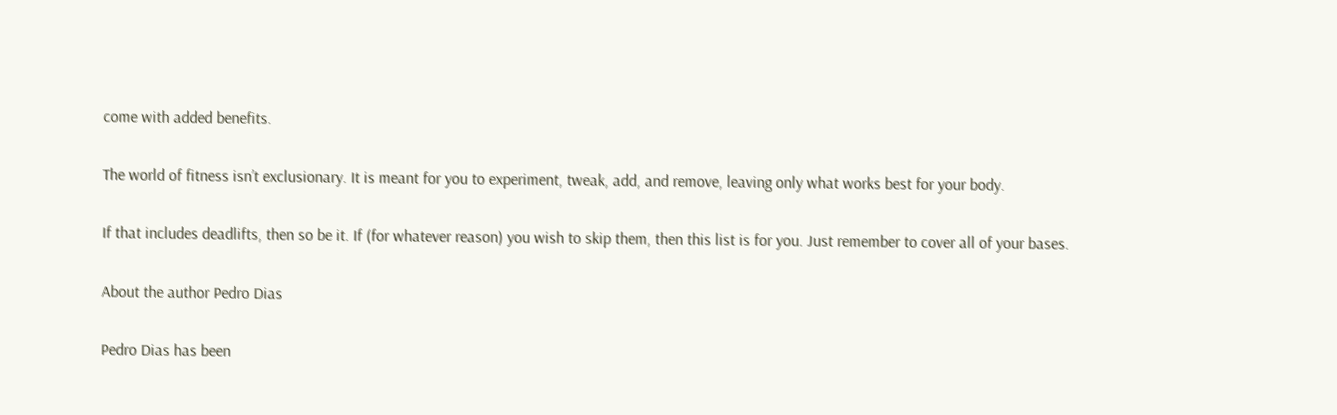come with added benefits.

The world of fitness isn’t exclusionary. It is meant for you to experiment, tweak, add, and remove, leaving only what works best for your body.

If that includes deadlifts, then so be it. If (for whatever reason) you wish to skip them, then this list is for you. Just remember to cover all of your bases.

About the author Pedro Dias

Pedro Dias has been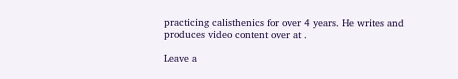practicing calisthenics for over 4 years. He writes and produces video content over at .

Leave a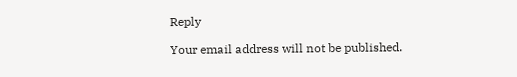Reply

Your email address will not be published.